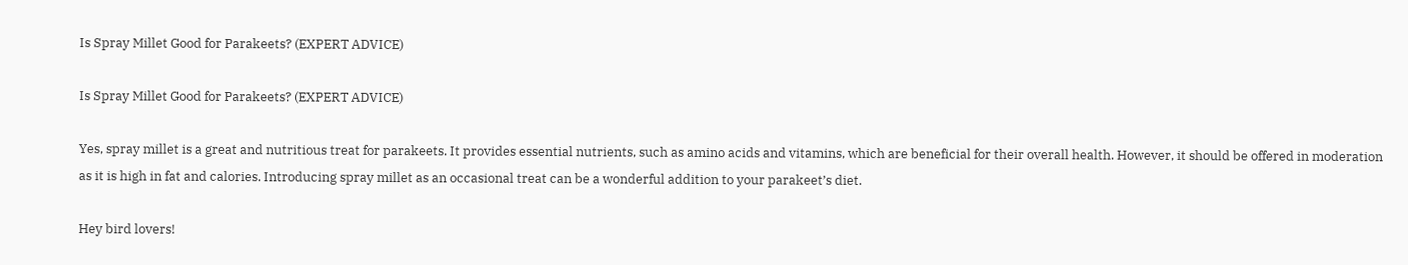Is Spray Millet Good for Parakeets? (EXPERT ADVICE)

Is Spray Millet Good for Parakeets? (EXPERT ADVICE)

Yes, spray millet is a great and nutritious treat for parakeets. It provides essential nutrients, such as amino acids and vitamins, which are beneficial for their overall health. However, it should be offered in moderation as it is high in fat and calories. Introducing spray millet as an occasional treat can be a wonderful addition to your parakeet’s diet.

Hey bird lovers!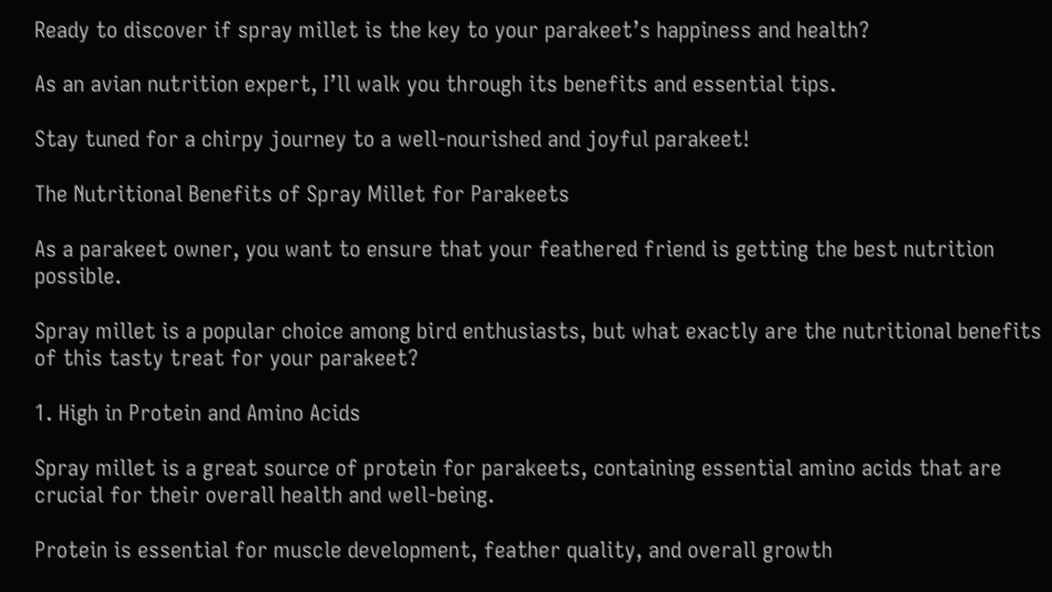Ready to discover if spray millet is the key to your parakeet’s happiness and health?

As an avian nutrition expert, I’ll walk you through its benefits and essential tips.

Stay tuned for a chirpy journey to a well-nourished and joyful parakeet!

The Nutritional Benefits of Spray Millet for Parakeets

As a parakeet owner, you want to ensure that your feathered friend is getting the best nutrition possible.

Spray millet is a popular choice among bird enthusiasts, but what exactly are the nutritional benefits of this tasty treat for your parakeet?

1. High in Protein and Amino Acids

Spray millet is a great source of protein for parakeets, containing essential amino acids that are crucial for their overall health and well-being.

Protein is essential for muscle development, feather quality, and overall growth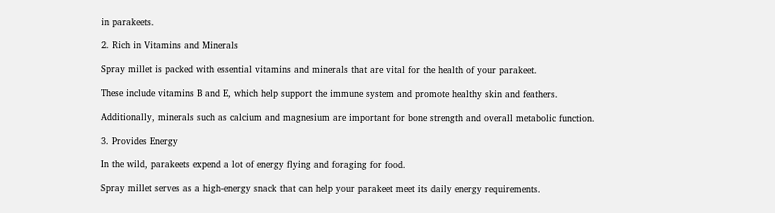in parakeets.

2. Rich in Vitamins and Minerals

Spray millet is packed with essential vitamins and minerals that are vital for the health of your parakeet.

These include vitamins B and E, which help support the immune system and promote healthy skin and feathers.

Additionally, minerals such as calcium and magnesium are important for bone strength and overall metabolic function.

3. Provides Energy

In the wild, parakeets expend a lot of energy flying and foraging for food.

Spray millet serves as a high-energy snack that can help your parakeet meet its daily energy requirements.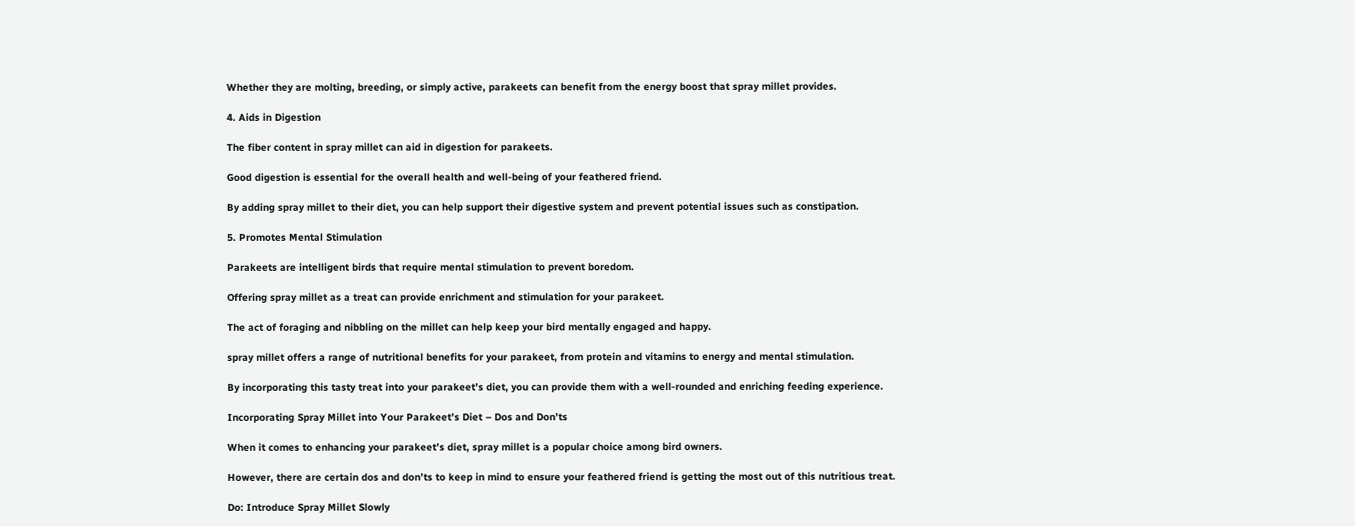Whether they are molting, breeding, or simply active, parakeets can benefit from the energy boost that spray millet provides.

4. Aids in Digestion

The fiber content in spray millet can aid in digestion for parakeets.

Good digestion is essential for the overall health and well-being of your feathered friend.

By adding spray millet to their diet, you can help support their digestive system and prevent potential issues such as constipation.

5. Promotes Mental Stimulation

Parakeets are intelligent birds that require mental stimulation to prevent boredom.

Offering spray millet as a treat can provide enrichment and stimulation for your parakeet.

The act of foraging and nibbling on the millet can help keep your bird mentally engaged and happy.

spray millet offers a range of nutritional benefits for your parakeet, from protein and vitamins to energy and mental stimulation.

By incorporating this tasty treat into your parakeet’s diet, you can provide them with a well-rounded and enriching feeding experience.

Incorporating Spray Millet into Your Parakeet’s Diet – Dos and Don’ts

When it comes to enhancing your parakeet’s diet, spray millet is a popular choice among bird owners.

However, there are certain dos and don’ts to keep in mind to ensure your feathered friend is getting the most out of this nutritious treat.

Do: Introduce Spray Millet Slowly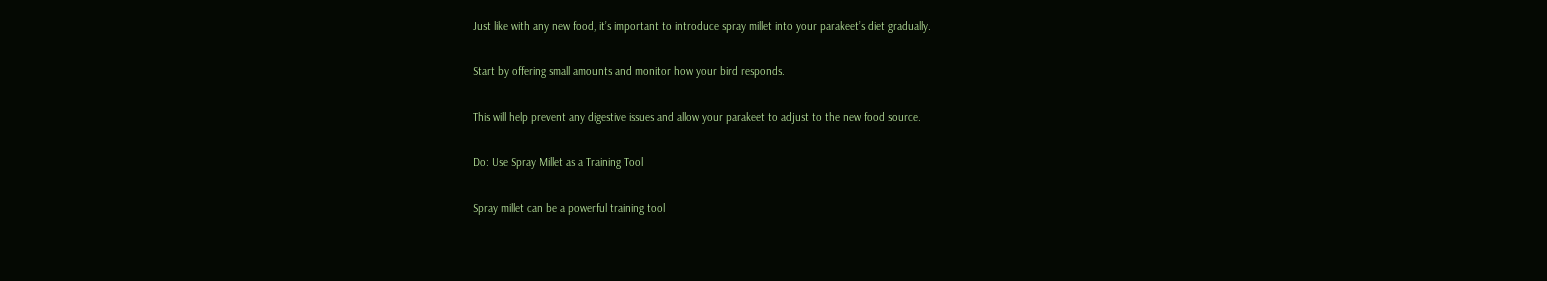Just like with any new food, it’s important to introduce spray millet into your parakeet’s diet gradually.

Start by offering small amounts and monitor how your bird responds.

This will help prevent any digestive issues and allow your parakeet to adjust to the new food source.

Do: Use Spray Millet as a Training Tool

Spray millet can be a powerful training tool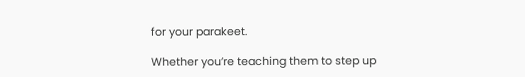for your parakeet.

Whether you’re teaching them to step up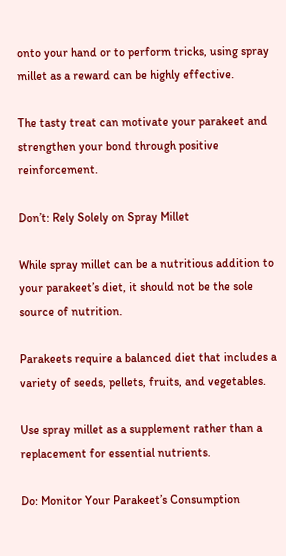onto your hand or to perform tricks, using spray millet as a reward can be highly effective.

The tasty treat can motivate your parakeet and strengthen your bond through positive reinforcement.

Don’t: Rely Solely on Spray Millet

While spray millet can be a nutritious addition to your parakeet’s diet, it should not be the sole source of nutrition.

Parakeets require a balanced diet that includes a variety of seeds, pellets, fruits, and vegetables.

Use spray millet as a supplement rather than a replacement for essential nutrients.

Do: Monitor Your Parakeet’s Consumption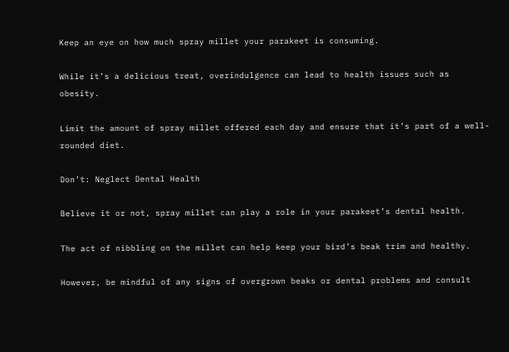Keep an eye on how much spray millet your parakeet is consuming.

While it’s a delicious treat, overindulgence can lead to health issues such as obesity.

Limit the amount of spray millet offered each day and ensure that it’s part of a well-rounded diet.

Don’t: Neglect Dental Health

Believe it or not, spray millet can play a role in your parakeet’s dental health.

The act of nibbling on the millet can help keep your bird’s beak trim and healthy.

However, be mindful of any signs of overgrown beaks or dental problems and consult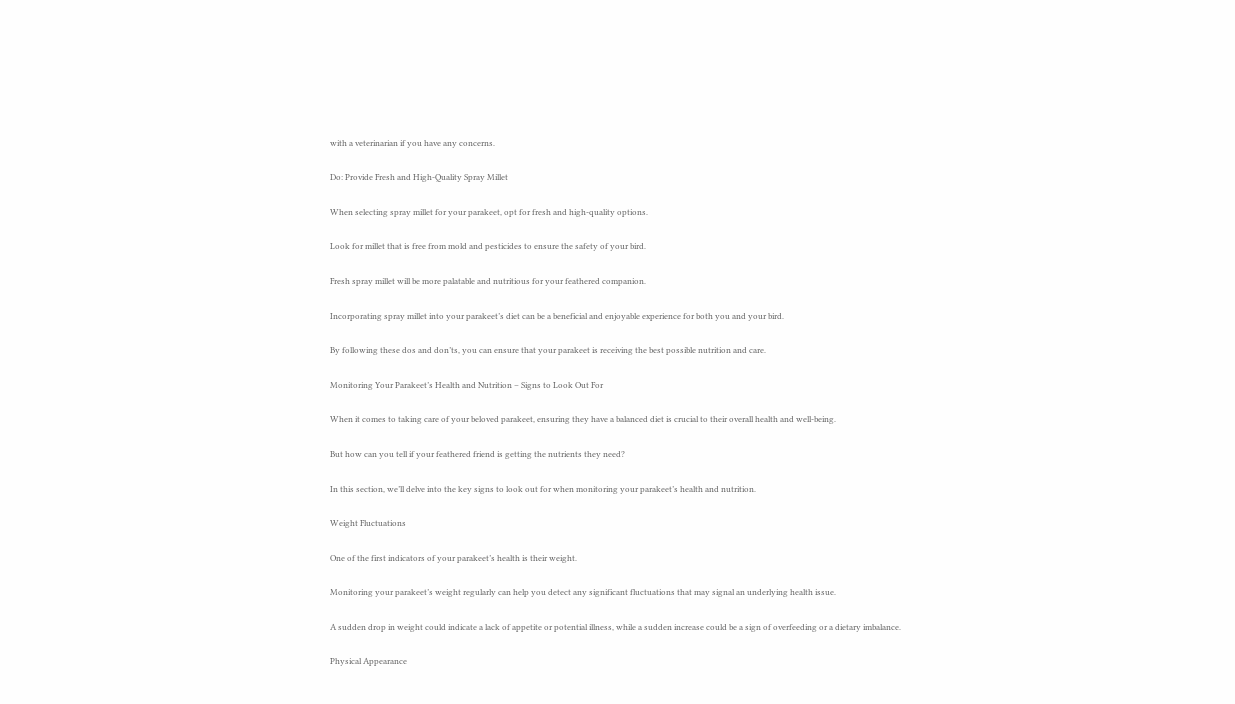with a veterinarian if you have any concerns.

Do: Provide Fresh and High-Quality Spray Millet

When selecting spray millet for your parakeet, opt for fresh and high-quality options.

Look for millet that is free from mold and pesticides to ensure the safety of your bird.

Fresh spray millet will be more palatable and nutritious for your feathered companion.

Incorporating spray millet into your parakeet’s diet can be a beneficial and enjoyable experience for both you and your bird.

By following these dos and don’ts, you can ensure that your parakeet is receiving the best possible nutrition and care.

Monitoring Your Parakeet’s Health and Nutrition – Signs to Look Out For

When it comes to taking care of your beloved parakeet, ensuring they have a balanced diet is crucial to their overall health and well-being.

But how can you tell if your feathered friend is getting the nutrients they need?

In this section, we’ll delve into the key signs to look out for when monitoring your parakeet’s health and nutrition.

Weight Fluctuations

One of the first indicators of your parakeet’s health is their weight.

Monitoring your parakeet’s weight regularly can help you detect any significant fluctuations that may signal an underlying health issue.

A sudden drop in weight could indicate a lack of appetite or potential illness, while a sudden increase could be a sign of overfeeding or a dietary imbalance.

Physical Appearance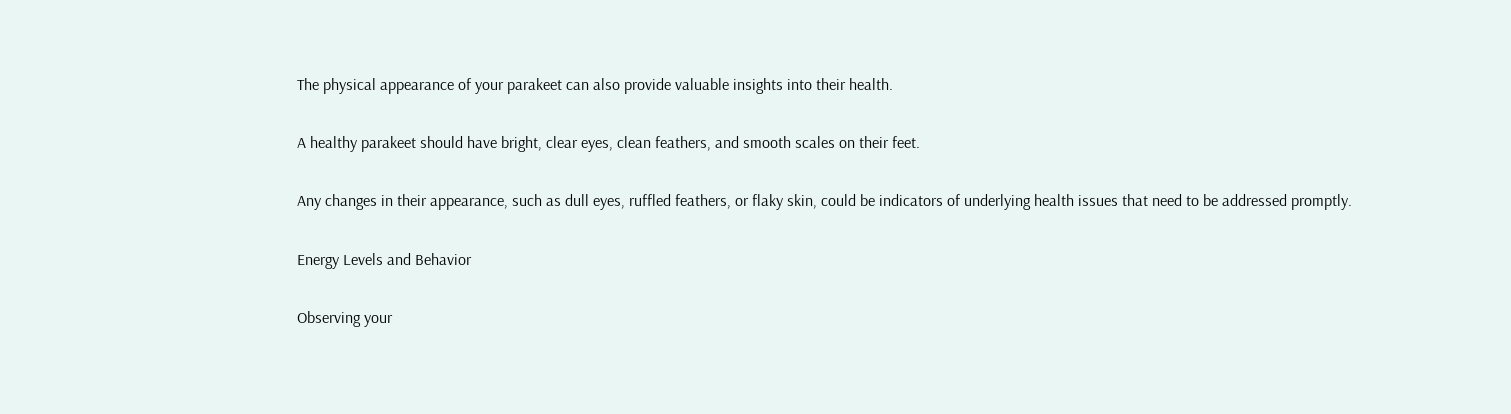The physical appearance of your parakeet can also provide valuable insights into their health.

A healthy parakeet should have bright, clear eyes, clean feathers, and smooth scales on their feet.

Any changes in their appearance, such as dull eyes, ruffled feathers, or flaky skin, could be indicators of underlying health issues that need to be addressed promptly.

Energy Levels and Behavior

Observing your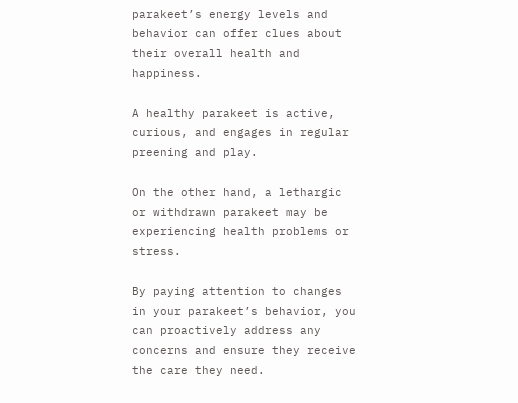parakeet’s energy levels and behavior can offer clues about their overall health and happiness.

A healthy parakeet is active, curious, and engages in regular preening and play.

On the other hand, a lethargic or withdrawn parakeet may be experiencing health problems or stress.

By paying attention to changes in your parakeet’s behavior, you can proactively address any concerns and ensure they receive the care they need.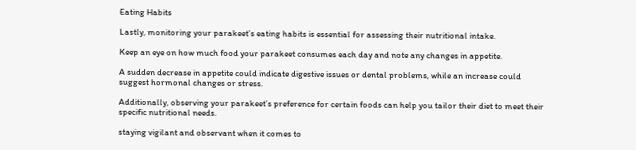Eating Habits

Lastly, monitoring your parakeet’s eating habits is essential for assessing their nutritional intake.

Keep an eye on how much food your parakeet consumes each day and note any changes in appetite.

A sudden decrease in appetite could indicate digestive issues or dental problems, while an increase could suggest hormonal changes or stress.

Additionally, observing your parakeet’s preference for certain foods can help you tailor their diet to meet their specific nutritional needs.

staying vigilant and observant when it comes to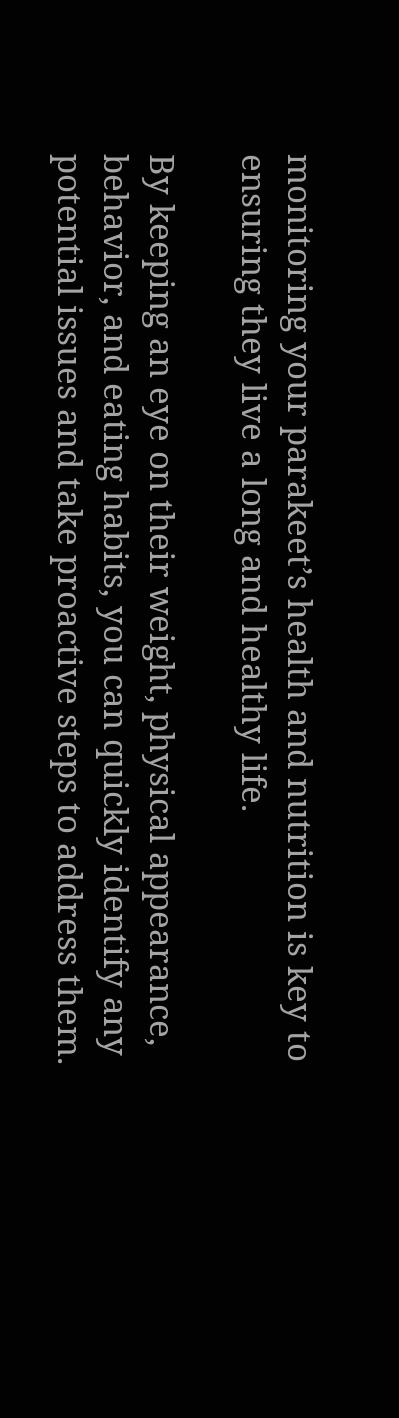monitoring your parakeet’s health and nutrition is key to ensuring they live a long and healthy life.

By keeping an eye on their weight, physical appearance, behavior, and eating habits, you can quickly identify any potential issues and take proactive steps to address them.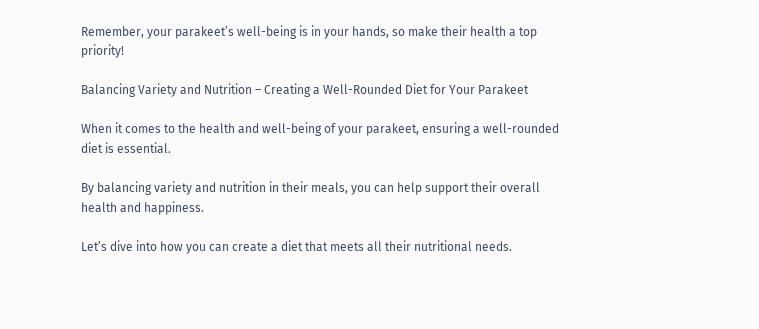Remember, your parakeet’s well-being is in your hands, so make their health a top priority!

Balancing Variety and Nutrition – Creating a Well-Rounded Diet for Your Parakeet

When it comes to the health and well-being of your parakeet, ensuring a well-rounded diet is essential.

By balancing variety and nutrition in their meals, you can help support their overall health and happiness.

Let’s dive into how you can create a diet that meets all their nutritional needs.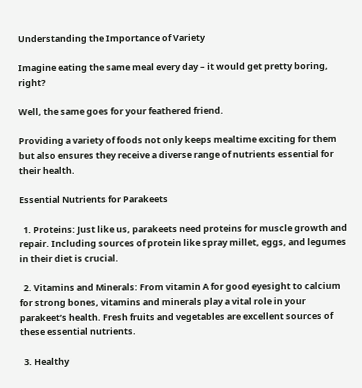Understanding the Importance of Variety

Imagine eating the same meal every day – it would get pretty boring, right?

Well, the same goes for your feathered friend.

Providing a variety of foods not only keeps mealtime exciting for them but also ensures they receive a diverse range of nutrients essential for their health.

Essential Nutrients for Parakeets

  1. Proteins: Just like us, parakeets need proteins for muscle growth and repair. Including sources of protein like spray millet, eggs, and legumes in their diet is crucial.

  2. Vitamins and Minerals: From vitamin A for good eyesight to calcium for strong bones, vitamins and minerals play a vital role in your parakeet’s health. Fresh fruits and vegetables are excellent sources of these essential nutrients.

  3. Healthy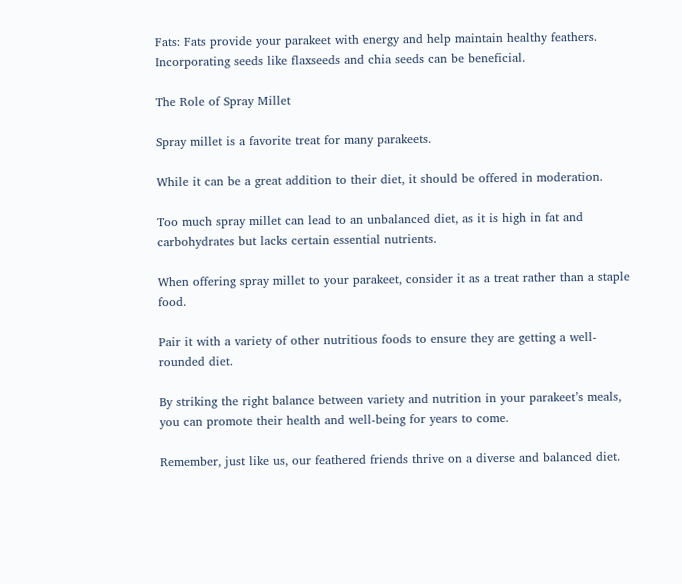Fats: Fats provide your parakeet with energy and help maintain healthy feathers. Incorporating seeds like flaxseeds and chia seeds can be beneficial.

The Role of Spray Millet

Spray millet is a favorite treat for many parakeets.

While it can be a great addition to their diet, it should be offered in moderation.

Too much spray millet can lead to an unbalanced diet, as it is high in fat and carbohydrates but lacks certain essential nutrients.

When offering spray millet to your parakeet, consider it as a treat rather than a staple food.

Pair it with a variety of other nutritious foods to ensure they are getting a well-rounded diet.

By striking the right balance between variety and nutrition in your parakeet’s meals, you can promote their health and well-being for years to come.

Remember, just like us, our feathered friends thrive on a diverse and balanced diet.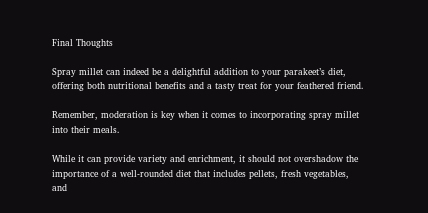Final Thoughts

Spray millet can indeed be a delightful addition to your parakeet’s diet, offering both nutritional benefits and a tasty treat for your feathered friend.

Remember, moderation is key when it comes to incorporating spray millet into their meals.

While it can provide variety and enrichment, it should not overshadow the importance of a well-rounded diet that includes pellets, fresh vegetables, and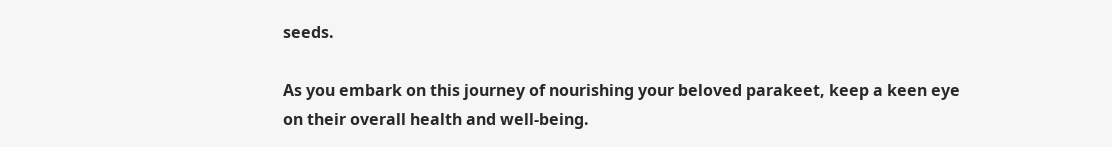seeds.

As you embark on this journey of nourishing your beloved parakeet, keep a keen eye on their overall health and well-being.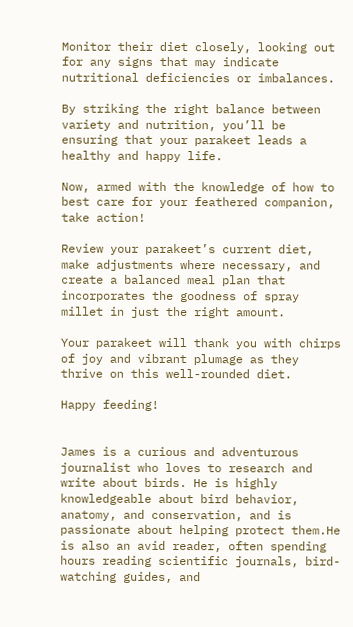Monitor their diet closely, looking out for any signs that may indicate nutritional deficiencies or imbalances.

By striking the right balance between variety and nutrition, you’ll be ensuring that your parakeet leads a healthy and happy life.

Now, armed with the knowledge of how to best care for your feathered companion, take action!

Review your parakeet’s current diet, make adjustments where necessary, and create a balanced meal plan that incorporates the goodness of spray millet in just the right amount.

Your parakeet will thank you with chirps of joy and vibrant plumage as they thrive on this well-rounded diet.

Happy feeding!


James is a curious and adventurous journalist who loves to research and write about birds. He is highly knowledgeable about bird behavior, anatomy, and conservation, and is passionate about helping protect them.He is also an avid reader, often spending hours reading scientific journals, bird-watching guides, and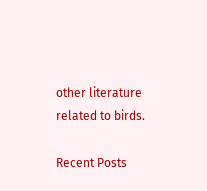other literature related to birds.

Recent Posts